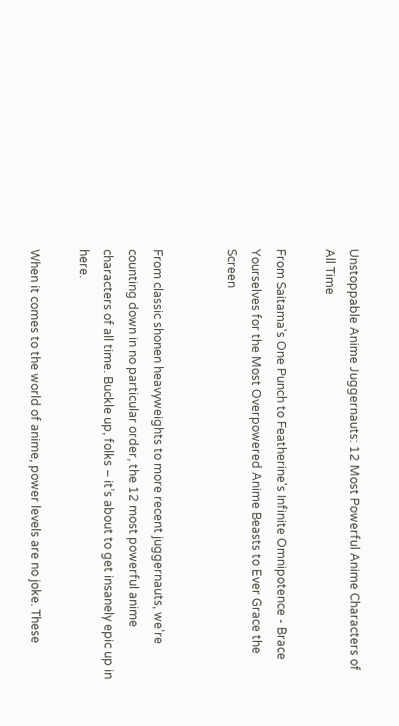Unstoppable Anime Juggernauts: 12 Most Powerful Anime Characters of All Time

From Saitama's One Punch to Featherine's Infinite Omnipotence - Brace Yourselves for the Most Overpowered Anime Beasts to Ever Grace the Screen


From classic shonen heavyweights to more recent juggernauts, we’re counting down in no particular order, the 12 most powerful anime characters of all time. Buckle up, folks – it’s about to get insanely epic up in here.

When it comes to the world of anime, power levels are no joke. These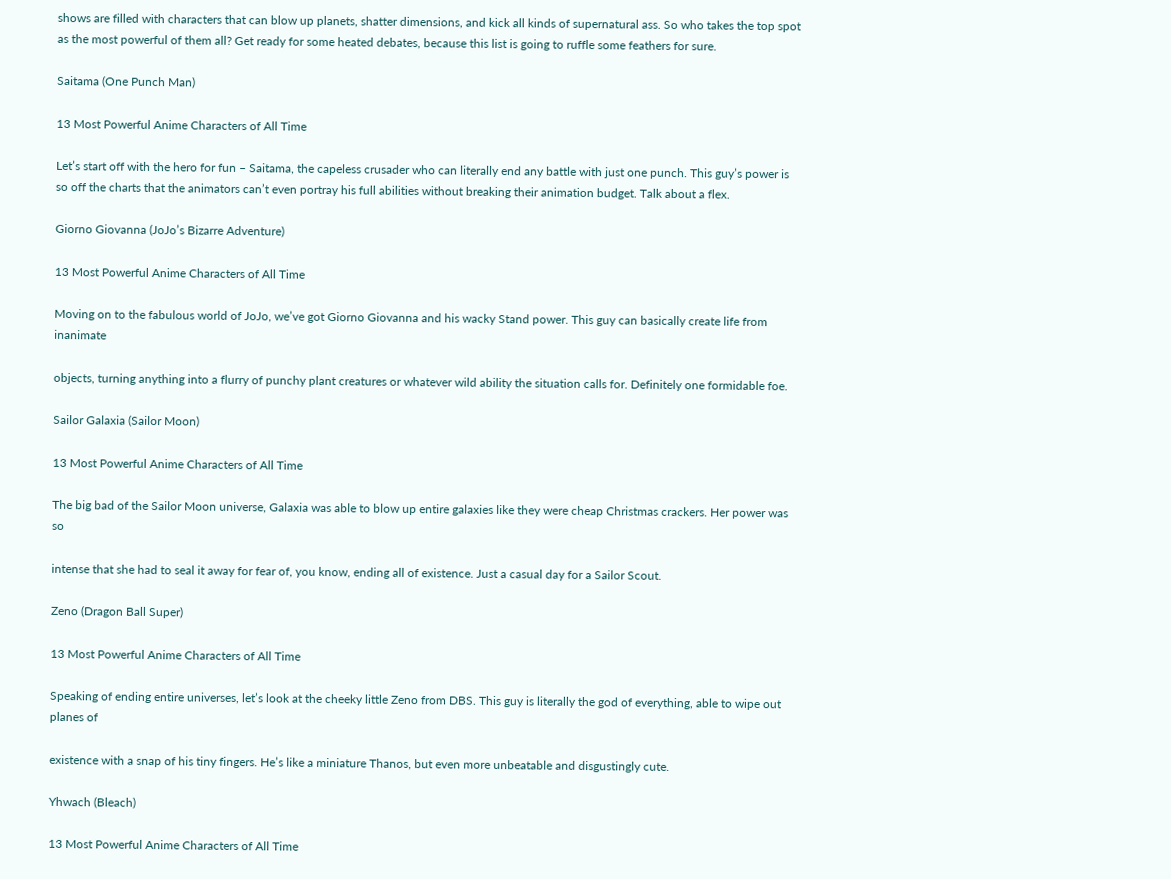shows are filled with characters that can blow up planets, shatter dimensions, and kick all kinds of supernatural ass. So who takes the top spot as the most powerful of them all? Get ready for some heated debates, because this list is going to ruffle some feathers for sure.

Saitama (One Punch Man)

13 Most Powerful Anime Characters of All Time

Let’s start off with the hero for fun – Saitama, the capeless crusader who can literally end any battle with just one punch. This guy’s power is so off the charts that the animators can’t even portray his full abilities without breaking their animation budget. Talk about a flex.

Giorno Giovanna (JoJo’s Bizarre Adventure)

13 Most Powerful Anime Characters of All Time

Moving on to the fabulous world of JoJo, we’ve got Giorno Giovanna and his wacky Stand power. This guy can basically create life from inanimate

objects, turning anything into a flurry of punchy plant creatures or whatever wild ability the situation calls for. Definitely one formidable foe.

Sailor Galaxia (Sailor Moon)

13 Most Powerful Anime Characters of All Time

The big bad of the Sailor Moon universe, Galaxia was able to blow up entire galaxies like they were cheap Christmas crackers. Her power was so

intense that she had to seal it away for fear of, you know, ending all of existence. Just a casual day for a Sailor Scout.

Zeno (Dragon Ball Super)

13 Most Powerful Anime Characters of All Time

Speaking of ending entire universes, let’s look at the cheeky little Zeno from DBS. This guy is literally the god of everything, able to wipe out planes of

existence with a snap of his tiny fingers. He’s like a miniature Thanos, but even more unbeatable and disgustingly cute.

Yhwach (Bleach)

13 Most Powerful Anime Characters of All Time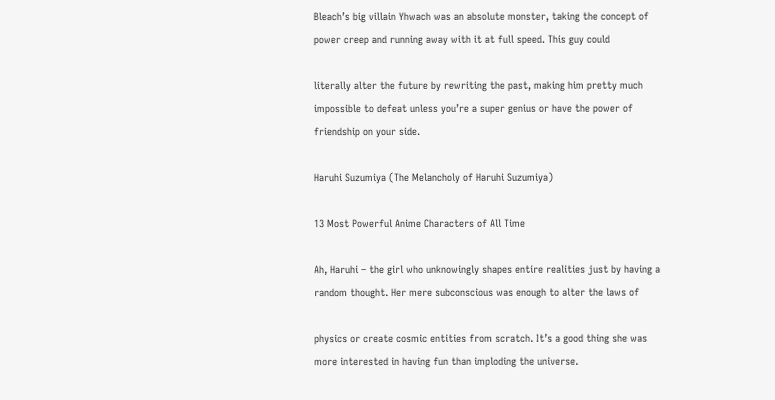Bleach’s big villain Yhwach was an absolute monster, taking the concept of power creep and running away with it at full speed. This guy could

literally alter the future by rewriting the past, making him pretty much impossible to defeat unless you’re a super genius or have the power of friendship on your side.

Haruhi Suzumiya (The Melancholy of Haruhi Suzumiya)

13 Most Powerful Anime Characters of All Time

Ah, Haruhi – the girl who unknowingly shapes entire realities just by having a random thought. Her mere subconscious was enough to alter the laws of

physics or create cosmic entities from scratch. It’s a good thing she was more interested in having fun than imploding the universe.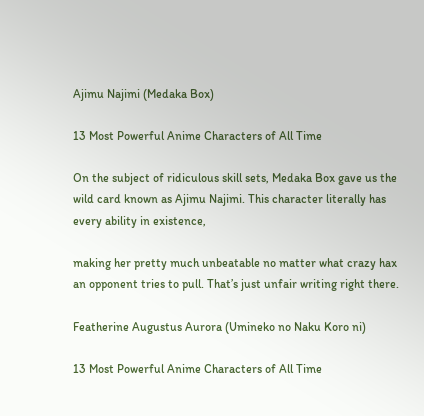Ajimu Najimi (Medaka Box)

13 Most Powerful Anime Characters of All Time

On the subject of ridiculous skill sets, Medaka Box gave us the wild card known as Ajimu Najimi. This character literally has every ability in existence,

making her pretty much unbeatable no matter what crazy hax an opponent tries to pull. That’s just unfair writing right there.

Featherine Augustus Aurora (Umineko no Naku Koro ni)

13 Most Powerful Anime Characters of All Time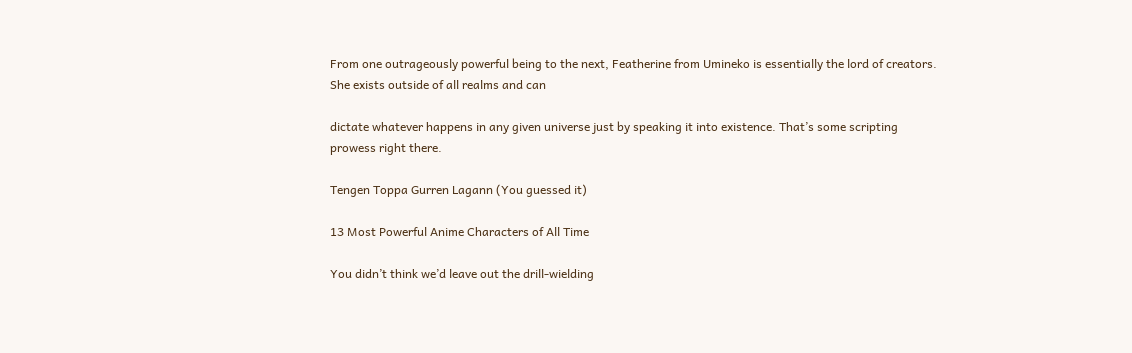From one outrageously powerful being to the next, Featherine from Umineko is essentially the lord of creators. She exists outside of all realms and can

dictate whatever happens in any given universe just by speaking it into existence. That’s some scripting prowess right there.

Tengen Toppa Gurren Lagann (You guessed it)

13 Most Powerful Anime Characters of All Time

You didn’t think we’d leave out the drill-wielding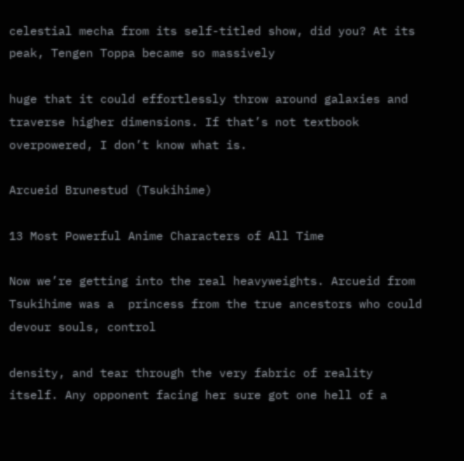celestial mecha from its self-titled show, did you? At its peak, Tengen Toppa became so massively

huge that it could effortlessly throw around galaxies and traverse higher dimensions. If that’s not textbook overpowered, I don’t know what is.

Arcueid Brunestud (Tsukihime)

13 Most Powerful Anime Characters of All Time

Now we’re getting into the real heavyweights. Arcueid from Tsukihime was a  princess from the true ancestors who could devour souls, control

density, and tear through the very fabric of reality itself. Any opponent facing her sure got one hell of a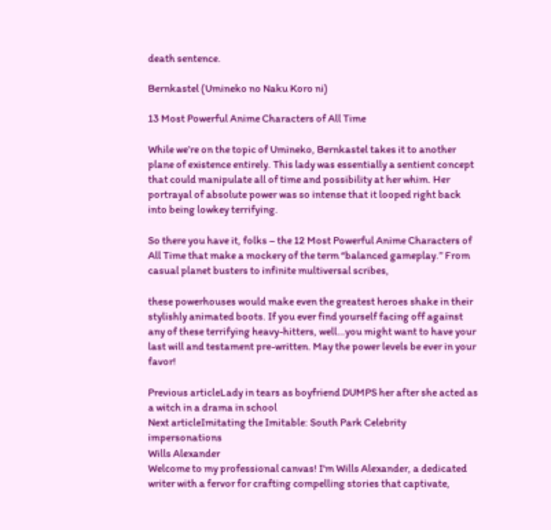death sentence.

Bernkastel (Umineko no Naku Koro ni)

13 Most Powerful Anime Characters of All Time

While we’re on the topic of Umineko, Bernkastel takes it to another plane of existence entirely. This lady was essentially a sentient concept that could manipulate all of time and possibility at her whim. Her portrayal of absolute power was so intense that it looped right back into being lowkey terrifying.

So there you have it, folks – the 12 Most Powerful Anime Characters of All Time that make a mockery of the term “balanced gameplay.” From casual planet busters to infinite multiversal scribes,

these powerhouses would make even the greatest heroes shake in their stylishly animated boots. If you ever find yourself facing off against any of these terrifying heavy-hitters, well…you might want to have your last will and testament pre-written. May the power levels be ever in your favor!

Previous articleLady in tears as boyfriend DUMPS her after she acted as a witch in a drama in school
Next articleImitating the Imitable: South Park Celebrity impersonations
Wills Alexander
Welcome to my professional canvas! I'm Wills Alexander, a dedicated writer with a fervor for crafting compelling stories that captivate,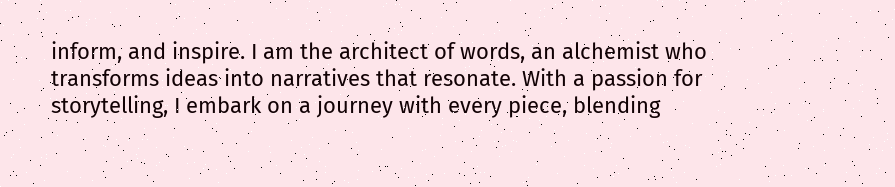inform, and inspire. I am the architect of words, an alchemist who transforms ideas into narratives that resonate. With a passion for storytelling, I embark on a journey with every piece, blending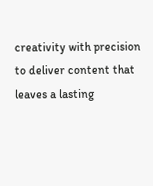creativity with precision to deliver content that leaves a lasting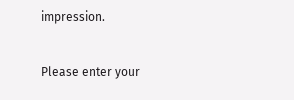impression.


Please enter your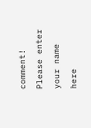comment!
Please enter your name here